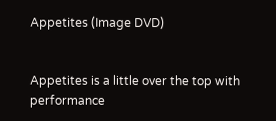Appetites (Image DVD)


Appetites is a little over the top with performance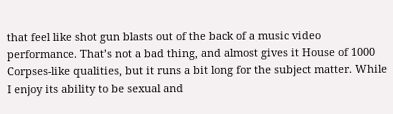that feel like shot gun blasts out of the back of a music video performance. That’s not a bad thing, and almost gives it House of 1000 Corpses-like qualities, but it runs a bit long for the subject matter. While I enjoy its ability to be sexual and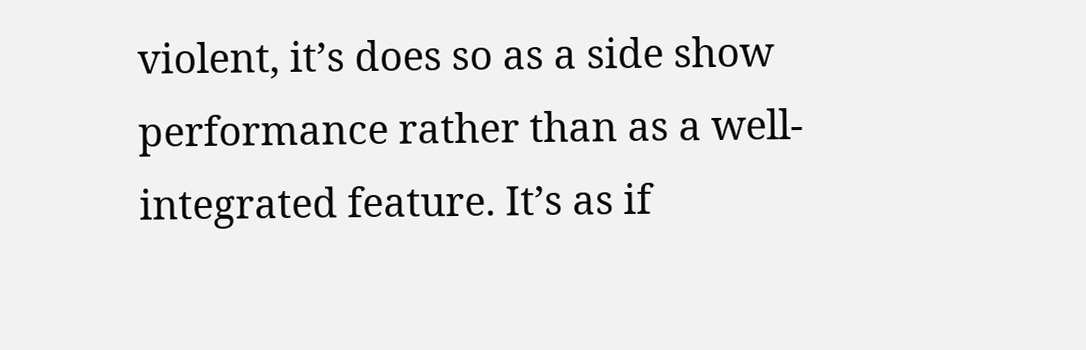violent, it’s does so as a side show performance rather than as a well-integrated feature. It’s as if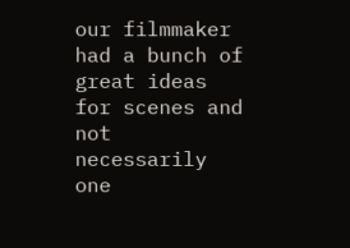our filmmaker had a bunch of great ideas for scenes and not necessarily one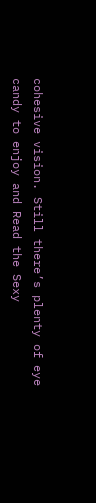cohesive vision. Still there’s plenty of eye candy to enjoy and Read the Sexy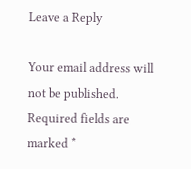Leave a Reply

Your email address will not be published. Required fields are marked *